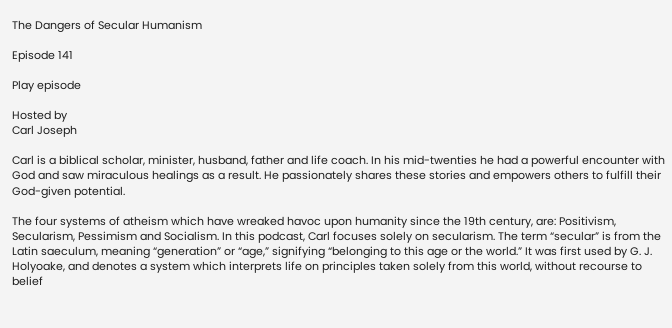The Dangers of Secular Humanism

Episode 141

Play episode

Hosted by
Carl Joseph

Carl is a biblical scholar, minister, husband, father and life coach. In his mid-twenties he had a powerful encounter with God and saw miraculous healings as a result. He passionately shares these stories and empowers others to fulfill their God-given potential.

The four systems of atheism which have wreaked havoc upon humanity since the 19th century, are: Positivism, Secularism, Pessimism and Socialism. In this podcast, Carl focuses solely on secularism. The term “secular” is from the Latin saeculum, meaning “generation” or “age,” signifying “belonging to this age or the world.” It was first used by G. J. Holyoake, and denotes a system which interprets life on principles taken solely from this world, without recourse to belief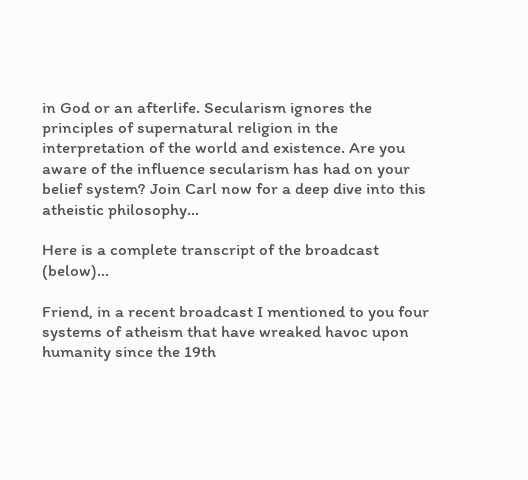in God or an afterlife. Secularism ignores the principles of supernatural religion in the interpretation of the world and existence. Are you aware of the influence secularism has had on your belief system? Join Carl now for a deep dive into this atheistic philosophy…

Here is a complete transcript of the broadcast (below)…

Friend, in a recent broadcast I mentioned to you four systems of atheism that have wreaked havoc upon humanity since the 19th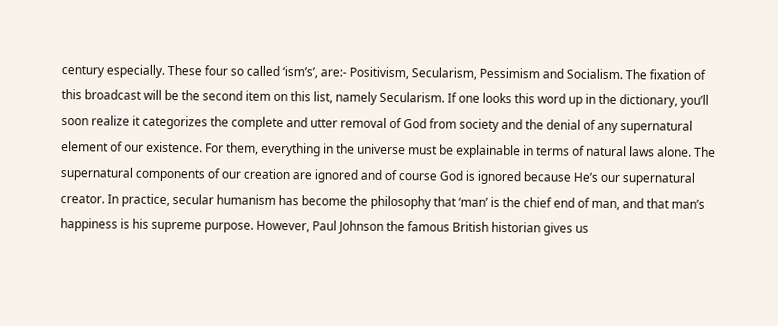century especially. These four so called ‘ism’s’, are:- Positivism, Secularism, Pessimism and Socialism. The fixation of this broadcast will be the second item on this list, namely Secularism. If one looks this word up in the dictionary, you’ll soon realize it categorizes the complete and utter removal of God from society and the denial of any supernatural element of our existence. For them, everything in the universe must be explainable in terms of natural laws alone. The supernatural components of our creation are ignored and of course God is ignored because He’s our supernatural creator. In practice, secular humanism has become the philosophy that ‘man’ is the chief end of man, and that man’s happiness is his supreme purpose. However, Paul Johnson the famous British historian gives us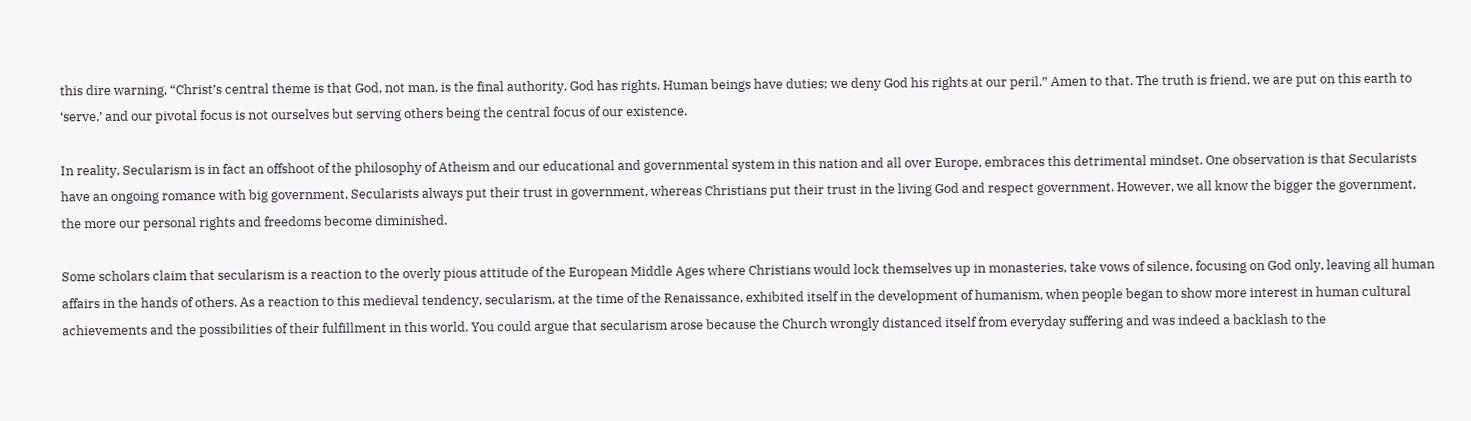this dire warning, “Christ’s central theme is that God, not man, is the final authority. God has rights. Human beings have duties; we deny God his rights at our peril.” Amen to that. The truth is friend, we are put on this earth to ‘serve,’ and our pivotal focus is not ourselves but serving others being the central focus of our existence.

In reality, Secularism is in fact an offshoot of the philosophy of Atheism and our educational and governmental system in this nation and all over Europe, embraces this detrimental mindset. One observation is that Secularists have an ongoing romance with big government. Secularists always put their trust in government, whereas Christians put their trust in the living God and respect government. However, we all know the bigger the government, the more our personal rights and freedoms become diminished.

Some scholars claim that secularism is a reaction to the overly pious attitude of the European Middle Ages where Christians would lock themselves up in monasteries, take vows of silence, focusing on God only, leaving all human affairs in the hands of others. As a reaction to this medieval tendency, secularism, at the time of the Renaissance, exhibited itself in the development of humanism, when people began to show more interest in human cultural achievements and the possibilities of their fulfillment in this world. You could argue that secularism arose because the Church wrongly distanced itself from everyday suffering and was indeed a backlash to the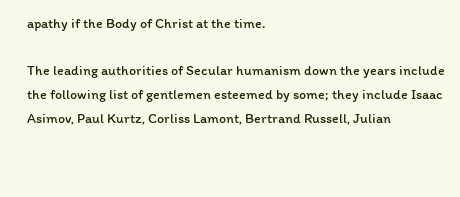apathy if the Body of Christ at the time.

The leading authorities of Secular humanism down the years include the following list of gentlemen esteemed by some; they include Isaac Asimov, Paul Kurtz, Corliss Lamont, Bertrand Russell, Julian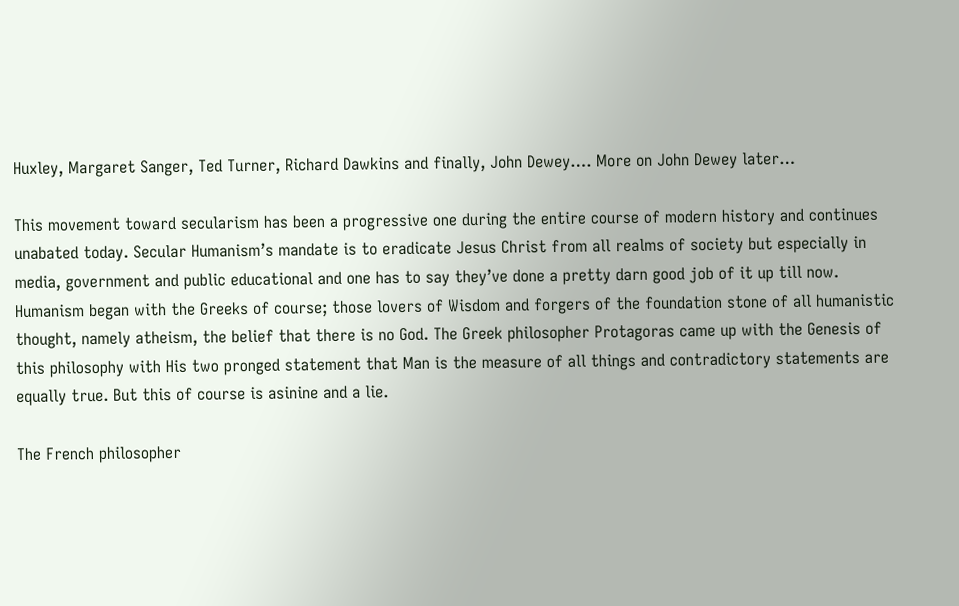Huxley, Margaret Sanger, Ted Turner, Richard Dawkins and finally, John Dewey…. More on John Dewey later…

This movement toward secularism has been a progressive one during the entire course of modern history and continues unabated today. Secular Humanism’s mandate is to eradicate Jesus Christ from all realms of society but especially in media, government and public educational and one has to say they’ve done a pretty darn good job of it up till now. Humanism began with the Greeks of course; those lovers of Wisdom and forgers of the foundation stone of all humanistic thought, namely atheism, the belief that there is no God. The Greek philosopher Protagoras came up with the Genesis of this philosophy with His two pronged statement that Man is the measure of all things and contradictory statements are equally true. But this of course is asinine and a lie.

The French philosopher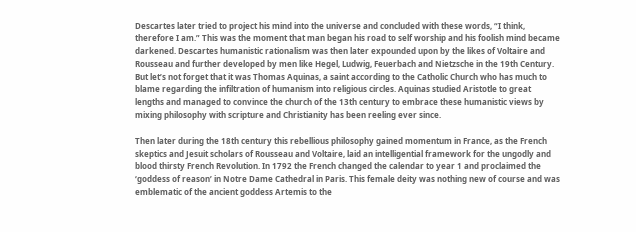Descartes later tried to project his mind into the universe and concluded with these words, “I think, therefore I am.” This was the moment that man began his road to self worship and his foolish mind became darkened. Descartes humanistic rationalism was then later expounded upon by the likes of Voltaire and Rousseau and further developed by men like Hegel, Ludwig, Feuerbach and Nietzsche in the 19th Century. But let’s not forget that it was Thomas Aquinas, a saint according to the Catholic Church who has much to blame regarding the infiltration of humanism into religious circles. Aquinas studied Aristotle to great lengths and managed to convince the church of the 13th century to embrace these humanistic views by mixing philosophy with scripture and Christianity has been reeling ever since.

Then later during the 18th century this rebellious philosophy gained momentum in France, as the French skeptics and Jesuit scholars of Rousseau and Voltaire, laid an intelligential framework for the ungodly and blood thirsty French Revolution. In 1792 the French changed the calendar to year 1 and proclaimed the ‘goddess of reason’ in Notre Dame Cathedral in Paris. This female deity was nothing new of course and was emblematic of the ancient goddess Artemis to the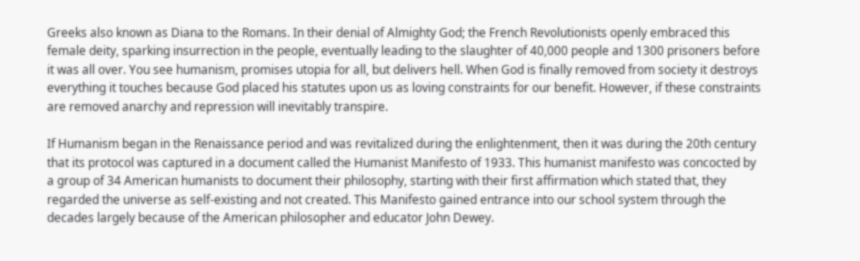Greeks also known as Diana to the Romans. In their denial of Almighty God; the French Revolutionists openly embraced this female deity, sparking insurrection in the people, eventually leading to the slaughter of 40,000 people and 1300 prisoners before it was all over. You see humanism, promises utopia for all, but delivers hell. When God is finally removed from society it destroys everything it touches because God placed his statutes upon us as loving constraints for our benefit. However, if these constraints are removed anarchy and repression will inevitably transpire.

If Humanism began in the Renaissance period and was revitalized during the enlightenment, then it was during the 20th century that its protocol was captured in a document called the Humanist Manifesto of 1933. This humanist manifesto was concocted by a group of 34 American humanists to document their philosophy, starting with their first affirmation which stated that, they regarded the universe as self-existing and not created. This Manifesto gained entrance into our school system through the decades largely because of the American philosopher and educator John Dewey.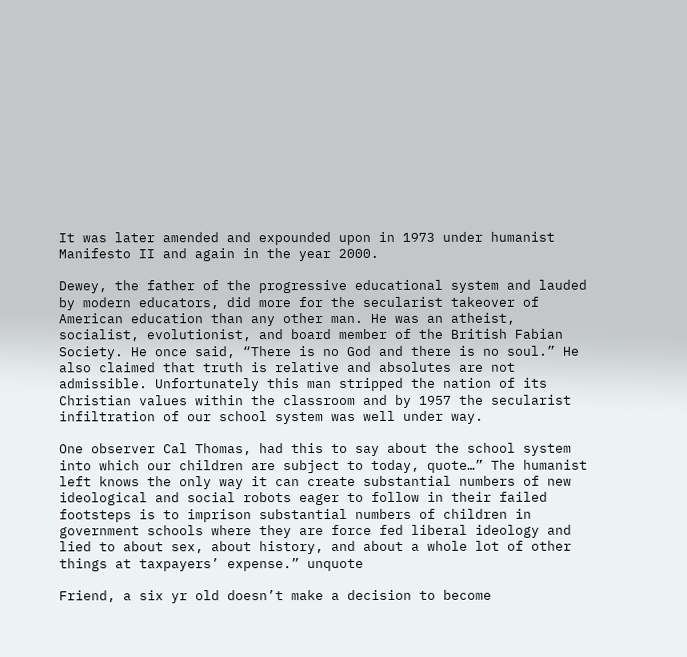It was later amended and expounded upon in 1973 under humanist Manifesto II and again in the year 2000.

Dewey, the father of the progressive educational system and lauded by modern educators, did more for the secularist takeover of American education than any other man. He was an atheist, socialist, evolutionist, and board member of the British Fabian Society. He once said, “There is no God and there is no soul.” He also claimed that truth is relative and absolutes are not admissible. Unfortunately this man stripped the nation of its Christian values within the classroom and by 1957 the secularist infiltration of our school system was well under way.

One observer Cal Thomas, had this to say about the school system into which our children are subject to today, quote…” The humanist left knows the only way it can create substantial numbers of new ideological and social robots eager to follow in their failed footsteps is to imprison substantial numbers of children in government schools where they are force fed liberal ideology and lied to about sex, about history, and about a whole lot of other things at taxpayers’ expense.” unquote

Friend, a six yr old doesn’t make a decision to become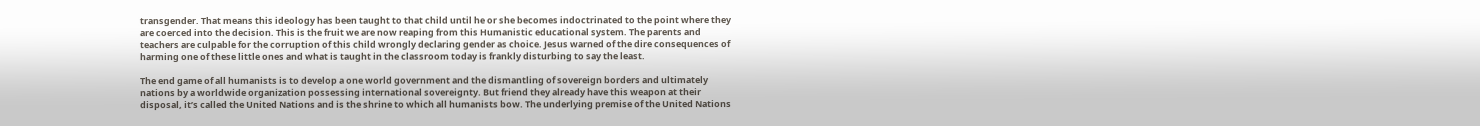transgender. That means this ideology has been taught to that child until he or she becomes indoctrinated to the point where they are coerced into the decision. This is the fruit we are now reaping from this Humanistic educational system. The parents and teachers are culpable for the corruption of this child wrongly declaring gender as choice. Jesus warned of the dire consequences of harming one of these little ones and what is taught in the classroom today is frankly disturbing to say the least.

The end game of all humanists is to develop a one world government and the dismantling of sovereign borders and ultimately nations by a worldwide organization possessing international sovereignty. But friend they already have this weapon at their disposal, it’s called the United Nations and is the shrine to which all humanists bow. The underlying premise of the United Nations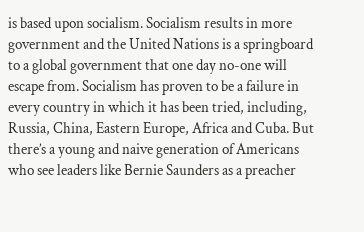is based upon socialism. Socialism results in more government and the United Nations is a springboard to a global government that one day no-one will escape from. Socialism has proven to be a failure in every country in which it has been tried, including, Russia, China, Eastern Europe, Africa and Cuba. But there’s a young and naive generation of Americans who see leaders like Bernie Saunders as a preacher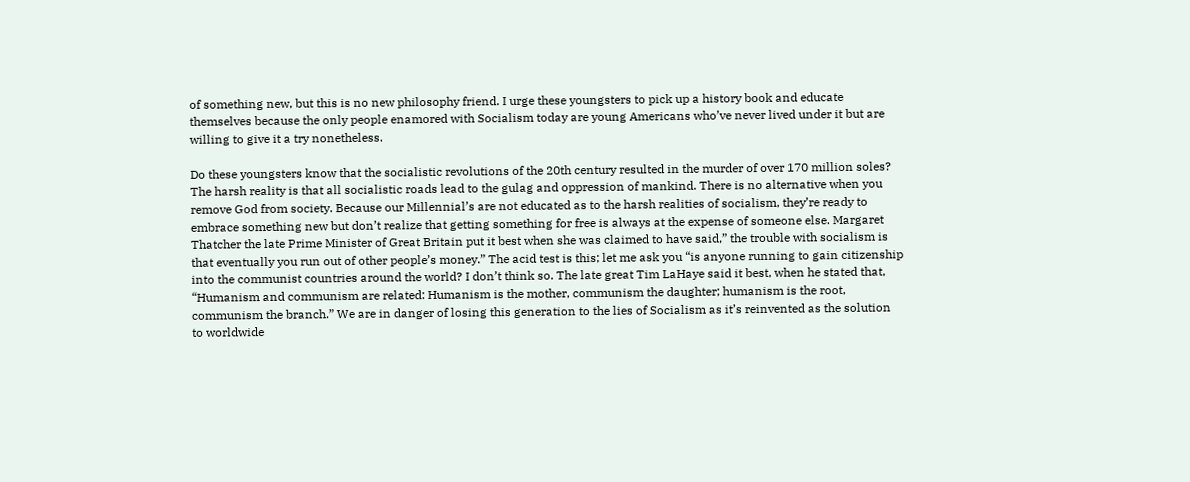of something new, but this is no new philosophy friend. I urge these youngsters to pick up a history book and educate themselves because the only people enamored with Socialism today are young Americans who’ve never lived under it but are willing to give it a try nonetheless.

Do these youngsters know that the socialistic revolutions of the 20th century resulted in the murder of over 170 million soles? The harsh reality is that all socialistic roads lead to the gulag and oppression of mankind. There is no alternative when you remove God from society. Because our Millennial’s are not educated as to the harsh realities of socialism, they’re ready to embrace something new but don’t realize that getting something for free is always at the expense of someone else. Margaret Thatcher the late Prime Minister of Great Britain put it best when she was claimed to have said,” the trouble with socialism is that eventually you run out of other people’s money.” The acid test is this; let me ask you “is anyone running to gain citizenship into the communist countries around the world? I don’t think so. The late great Tim LaHaye said it best, when he stated that, “Humanism and communism are related: Humanism is the mother, communism the daughter; humanism is the root, communism the branch.” We are in danger of losing this generation to the lies of Socialism as it’s reinvented as the solution to worldwide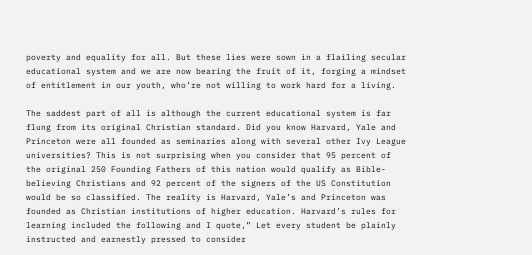poverty and equality for all. But these lies were sown in a flailing secular educational system and we are now bearing the fruit of it, forging a mindset of entitlement in our youth, who’re not willing to work hard for a living.

The saddest part of all is although the current educational system is far flung from its original Christian standard. Did you know Harvard, Yale and Princeton were all founded as seminaries along with several other Ivy League universities? This is not surprising when you consider that 95 percent of the original 250 Founding Fathers of this nation would qualify as Bible-believing Christians and 92 percent of the signers of the US Constitution would be so classified. The reality is Harvard, Yale’s and Princeton was founded as Christian institutions of higher education. Harvard’s rules for learning included the following and I quote,” Let every student be plainly instructed and earnestly pressed to consider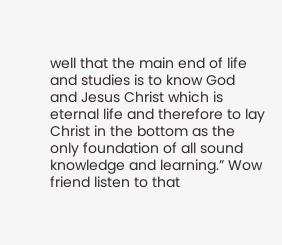well that the main end of life and studies is to know God and Jesus Christ which is eternal life and therefore to lay Christ in the bottom as the only foundation of all sound knowledge and learning.” Wow friend listen to that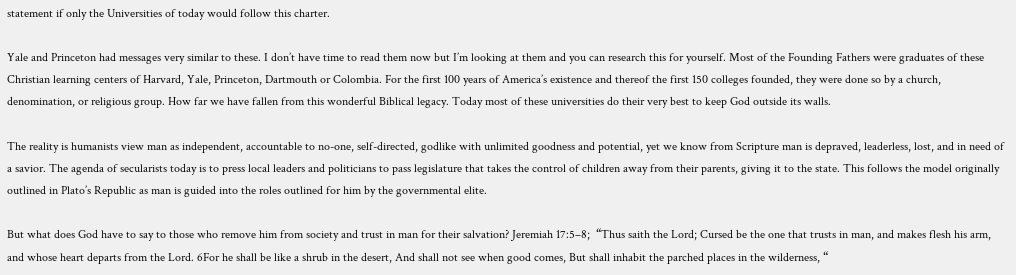statement if only the Universities of today would follow this charter.

Yale and Princeton had messages very similar to these. I don’t have time to read them now but I’m looking at them and you can research this for yourself. Most of the Founding Fathers were graduates of these Christian learning centers of Harvard, Yale, Princeton, Dartmouth or Colombia. For the first 100 years of America’s existence and thereof the first 150 colleges founded, they were done so by a church, denomination, or religious group. How far we have fallen from this wonderful Biblical legacy. Today most of these universities do their very best to keep God outside its walls.

The reality is humanists view man as independent, accountable to no-one, self-directed, godlike with unlimited goodness and potential, yet we know from Scripture man is depraved, leaderless, lost, and in need of a savior. The agenda of secularists today is to press local leaders and politicians to pass legislature that takes the control of children away from their parents, giving it to the state. This follows the model originally outlined in Plato’s Republic as man is guided into the roles outlined for him by the governmental elite.

But what does God have to say to those who remove him from society and trust in man for their salvation? Jeremiah 17:5–8;  “Thus saith the Lord; Cursed be the one that trusts in man, and makes flesh his arm, and whose heart departs from the Lord. 6For he shall be like a shrub in the desert, And shall not see when good comes, But shall inhabit the parched places in the wilderness, “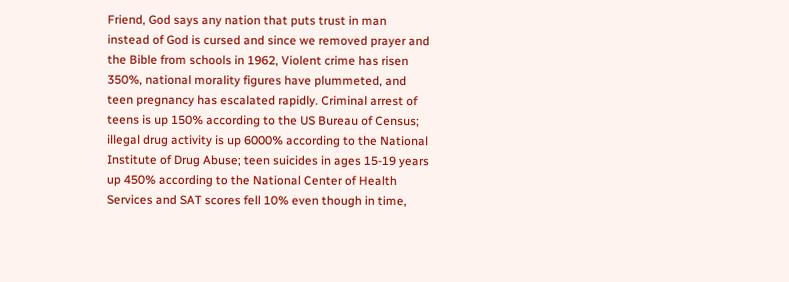Friend, God says any nation that puts trust in man instead of God is cursed and since we removed prayer and the Bible from schools in 1962, Violent crime has risen 350%, national morality figures have plummeted, and teen pregnancy has escalated rapidly. Criminal arrest of teens is up 150% according to the US Bureau of Census; illegal drug activity is up 6000% according to the National Institute of Drug Abuse; teen suicides in ages 15-19 years up 450% according to the National Center of Health Services and SAT scores fell 10% even though in time,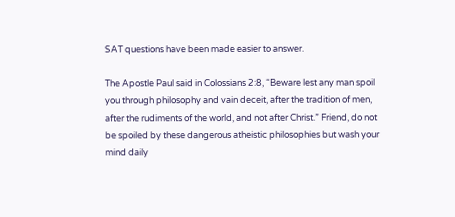SAT questions have been made easier to answer.

The Apostle Paul said in Colossians 2:8, “Beware lest any man spoil you through philosophy and vain deceit, after the tradition of men, after the rudiments of the world, and not after Christ.” Friend, do not be spoiled by these dangerous atheistic philosophies but wash your mind daily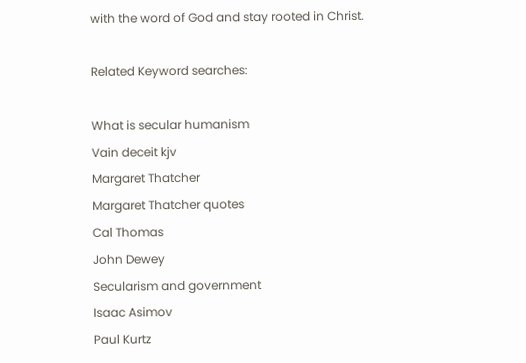with the word of God and stay rooted in Christ.

Related Keyword searches:

What is secular humanism
Vain deceit kjv
Margaret Thatcher
Margaret Thatcher quotes
Cal Thomas
John Dewey
Secularism and government
Isaac Asimov
Paul Kurtz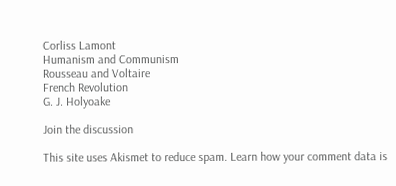Corliss Lamont
Humanism and Communism
Rousseau and Voltaire
French Revolution
G. J. Holyoake

Join the discussion

This site uses Akismet to reduce spam. Learn how your comment data is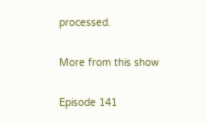processed.

More from this show

Episode 141